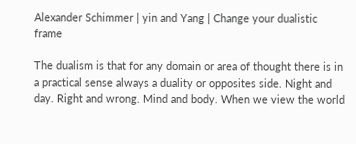Alexander Schimmer | yin and Yang | Change your dualistic frame

The dualism is that for any domain or area of thought there is in a practical sense always a duality or opposites side. Night and day. Right and wrong. Mind and body. When we view the world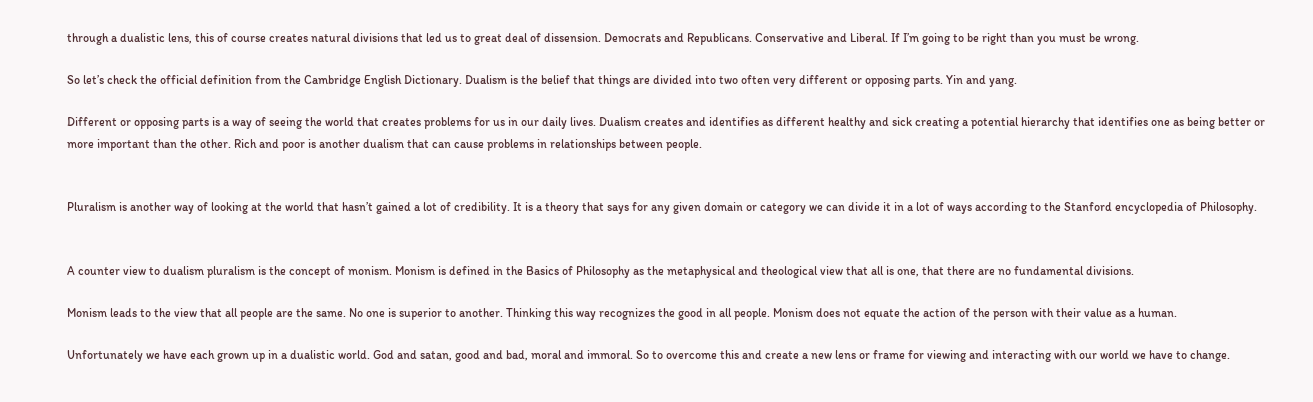through a dualistic lens, this of course creates natural divisions that led us to great deal of dissension. Democrats and Republicans. Conservative and Liberal. If I’m going to be right than you must be wrong.

So let’s check the official definition from the Cambridge English Dictionary. Dualism is the belief that things are divided into two often very different or opposing parts. Yin and yang.

Different or opposing parts is a way of seeing the world that creates problems for us in our daily lives. Dualism creates and identifies as different healthy and sick creating a potential hierarchy that identifies one as being better or more important than the other. Rich and poor is another dualism that can cause problems in relationships between people.


Pluralism is another way of looking at the world that hasn’t gained a lot of credibility. It is a theory that says for any given domain or category we can divide it in a lot of ways according to the Stanford encyclopedia of Philosophy.


A counter view to dualism pluralism is the concept of monism. Monism is defined in the Basics of Philosophy as the metaphysical and theological view that all is one, that there are no fundamental divisions.

Monism leads to the view that all people are the same. No one is superior to another. Thinking this way recognizes the good in all people. Monism does not equate the action of the person with their value as a human.

Unfortunately we have each grown up in a dualistic world. God and satan, good and bad, moral and immoral. So to overcome this and create a new lens or frame for viewing and interacting with our world we have to change.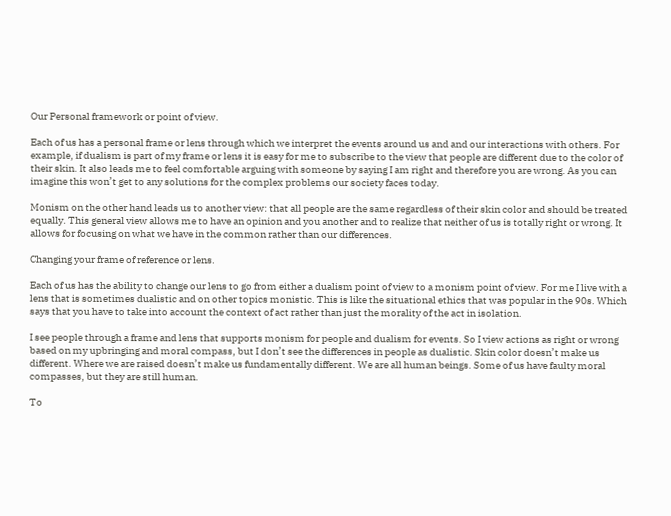Our Personal framework or point of view.

Each of us has a personal frame or lens through which we interpret the events around us and and our interactions with others. For example, if dualism is part of my frame or lens it is easy for me to subscribe to the view that people are different due to the color of their skin. It also leads me to feel comfortable arguing with someone by saying I am right and therefore you are wrong. As you can imagine this won’t get to any solutions for the complex problems our society faces today.

Monism on the other hand leads us to another view: that all people are the same regardless of their skin color and should be treated equally. This general view allows me to have an opinion and you another and to realize that neither of us is totally right or wrong. It allows for focusing on what we have in the common rather than our differences.

Changing your frame of reference or lens.

Each of us has the ability to change our lens to go from either a dualism point of view to a monism point of view. For me I live with a lens that is sometimes dualistic and on other topics monistic. This is like the situational ethics that was popular in the 90s. Which says that you have to take into account the context of act rather than just the morality of the act in isolation.

I see people through a frame and lens that supports monism for people and dualism for events. So I view actions as right or wrong based on my upbringing and moral compass, but I don’t see the differences in people as dualistic. Skin color doesn’t make us different. Where we are raised doesn’t make us fundamentally different. We are all human beings. Some of us have faulty moral compasses, but they are still human.

To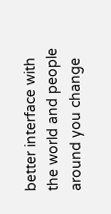better interface with the world and people around you change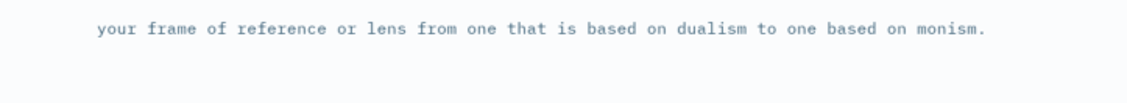your frame of reference or lens from one that is based on dualism to one based on monism.